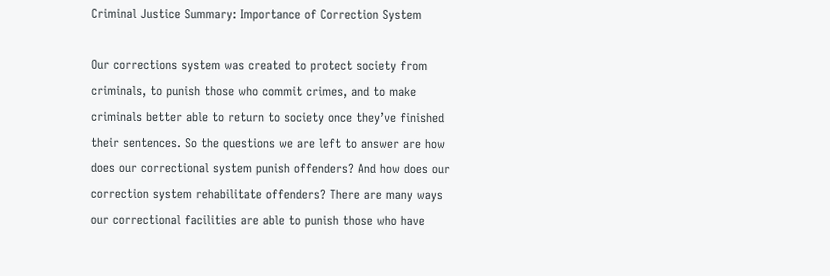Criminal Justice Summary: Importance of Correction System

Our corrections system was created to protect society from criminals, to punish those who commit crimes, and to make criminals better able to return to society once they’ve finished their sentences. So the questions we are left to answer are how does our correctional system punish offenders? And how does our correction system rehabilitate offenders? There are many ways our correctional facilities are able to punish those who have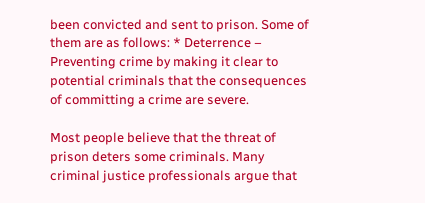been convicted and sent to prison. Some of them are as follows: * Deterrence – Preventing crime by making it clear to potential criminals that the consequences of committing a crime are severe.

Most people believe that the threat of prison deters some criminals. Many criminal justice professionals argue that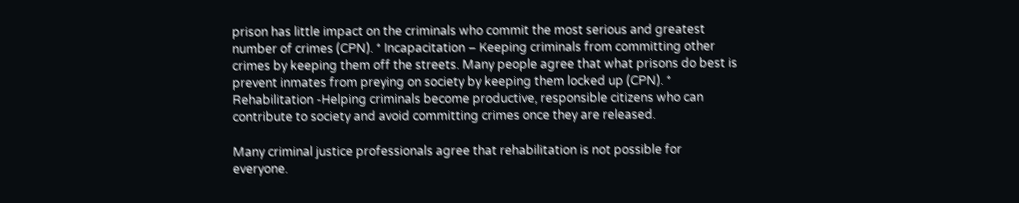prison has little impact on the criminals who commit the most serious and greatest number of crimes (CPN). * Incapacitation – Keeping criminals from committing other crimes by keeping them off the streets. Many people agree that what prisons do best is prevent inmates from preying on society by keeping them locked up (CPN). * Rehabilitation -Helping criminals become productive, responsible citizens who can contribute to society and avoid committing crimes once they are released.

Many criminal justice professionals agree that rehabilitation is not possible for everyone.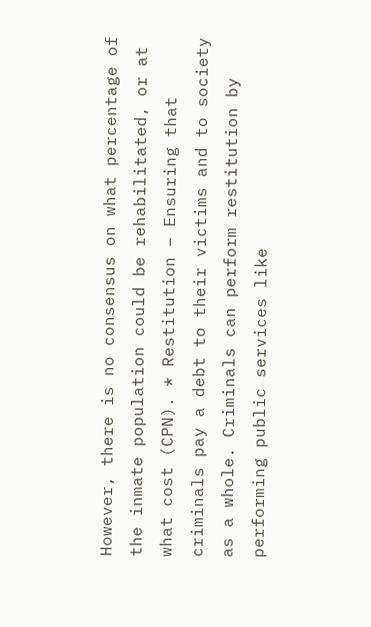However, there is no consensus on what percentage of the inmate population could be rehabilitated, or at what cost (CPN). * Restitution – Ensuring that criminals pay a debt to their victims and to society as a whole. Criminals can perform restitution by performing public services like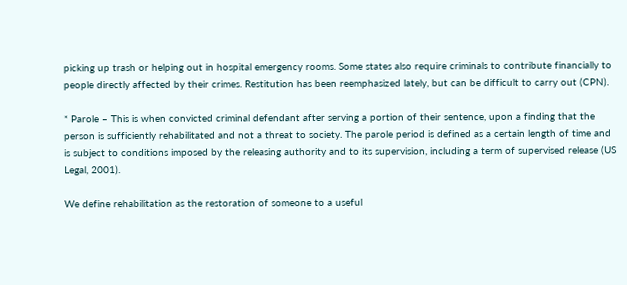picking up trash or helping out in hospital emergency rooms. Some states also require criminals to contribute financially to people directly affected by their crimes. Restitution has been reemphasized lately, but can be difficult to carry out (CPN).

* Parole – This is when convicted criminal defendant after serving a portion of their sentence, upon a finding that the person is sufficiently rehabilitated and not a threat to society. The parole period is defined as a certain length of time and is subject to conditions imposed by the releasing authority and to its supervision, including a term of supervised release (US Legal, 2001).

We define rehabilitation as the restoration of someone to a useful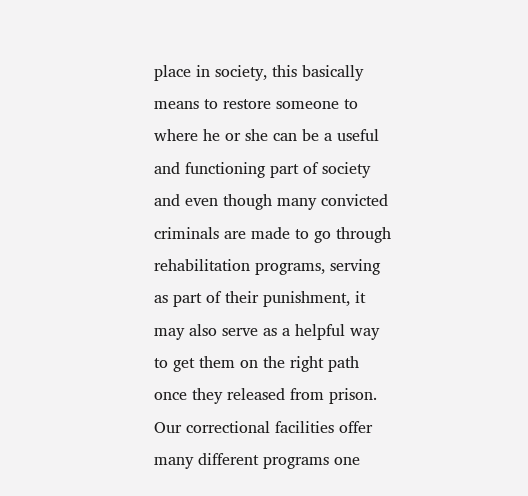place in society, this basically means to restore someone to where he or she can be a useful and functioning part of society and even though many convicted criminals are made to go through rehabilitation programs, serving as part of their punishment, it may also serve as a helpful way to get them on the right path once they released from prison. Our correctional facilities offer many different programs one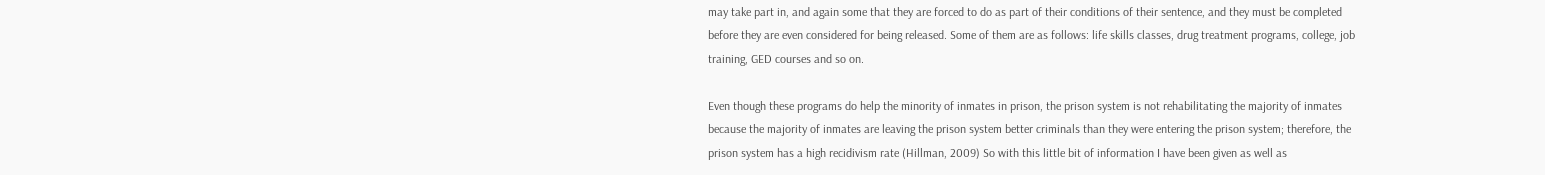may take part in, and again some that they are forced to do as part of their conditions of their sentence, and they must be completed before they are even considered for being released. Some of them are as follows: life skills classes, drug treatment programs, college, job training, GED courses and so on.

Even though these programs do help the minority of inmates in prison, the prison system is not rehabilitating the majority of inmates because the majority of inmates are leaving the prison system better criminals than they were entering the prison system; therefore, the prison system has a high recidivism rate (Hillman, 2009) So with this little bit of information I have been given as well as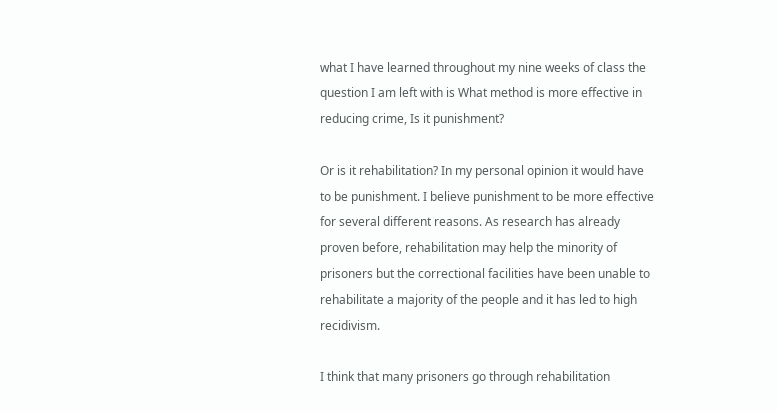what I have learned throughout my nine weeks of class the question I am left with is What method is more effective in reducing crime, Is it punishment?

Or is it rehabilitation? In my personal opinion it would have to be punishment. I believe punishment to be more effective for several different reasons. As research has already proven before, rehabilitation may help the minority of prisoners but the correctional facilities have been unable to rehabilitate a majority of the people and it has led to high recidivism.

I think that many prisoners go through rehabilitation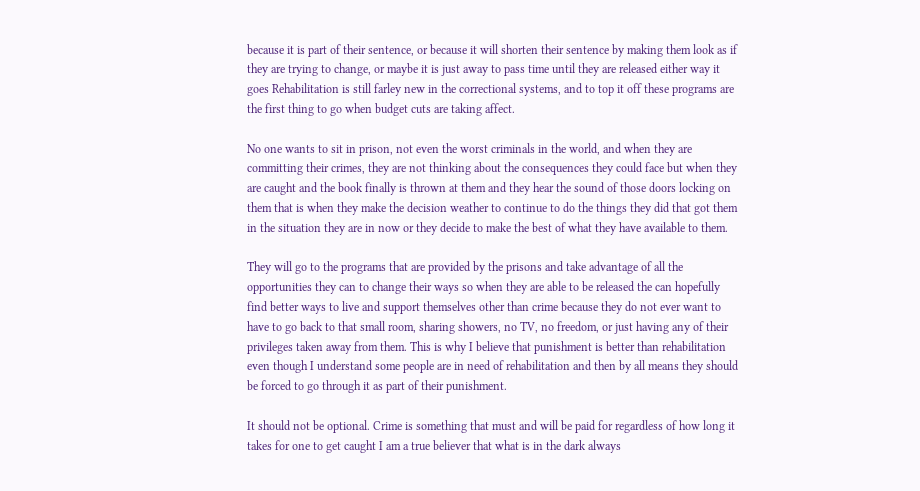because it is part of their sentence, or because it will shorten their sentence by making them look as if they are trying to change, or maybe it is just away to pass time until they are released either way it goes Rehabilitation is still farley new in the correctional systems, and to top it off these programs are the first thing to go when budget cuts are taking affect.

No one wants to sit in prison, not even the worst criminals in the world, and when they are committing their crimes, they are not thinking about the consequences they could face but when they are caught and the book finally is thrown at them and they hear the sound of those doors locking on them that is when they make the decision weather to continue to do the things they did that got them in the situation they are in now or they decide to make the best of what they have available to them.

They will go to the programs that are provided by the prisons and take advantage of all the opportunities they can to change their ways so when they are able to be released the can hopefully find better ways to live and support themselves other than crime because they do not ever want to have to go back to that small room, sharing showers, no TV, no freedom, or just having any of their privileges taken away from them. This is why I believe that punishment is better than rehabilitation even though I understand some people are in need of rehabilitation and then by all means they should be forced to go through it as part of their punishment.

It should not be optional. Crime is something that must and will be paid for regardless of how long it takes for one to get caught I am a true believer that what is in the dark always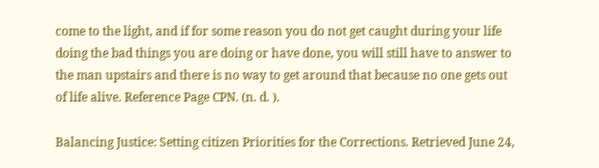come to the light, and if for some reason you do not get caught during your life doing the bad things you are doing or have done, you will still have to answer to the man upstairs and there is no way to get around that because no one gets out of life alive. Reference Page CPN. (n. d. ).

Balancing Justice: Setting citizen Priorities for the Corrections. Retrieved June 24,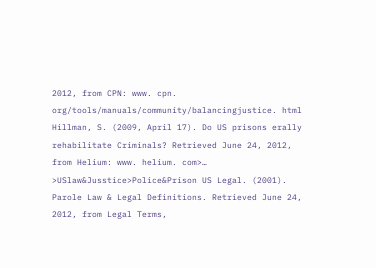2012, from CPN: www. cpn. org/tools/manuals/community/balancingjustice. html Hillman, S. (2009, April 17). Do US prisons erally rehabilitate Criminals? Retrieved June 24, 2012, from Helium: www. helium. com>… >USlaw&Jusstice>Police&Prison US Legal. (2001). Parole Law & Legal Definitions. Retrieved June 24, 2012, from Legal Terms,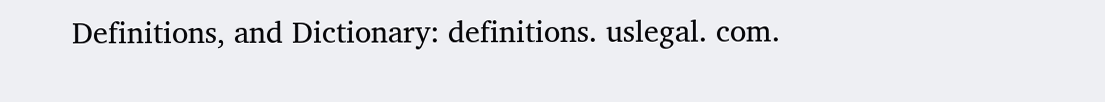Definitions, and Dictionary: definitions. uslegal. com.